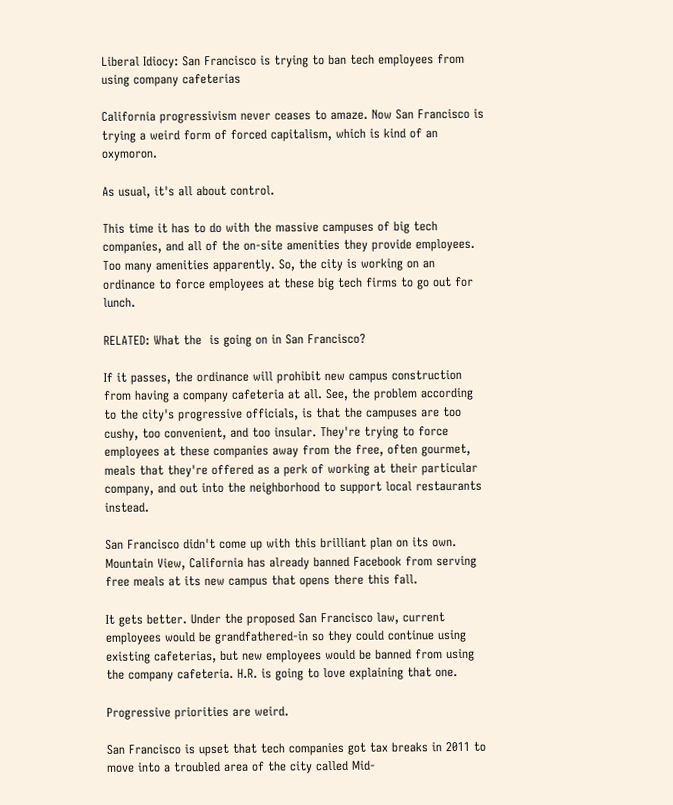Liberal Idiocy: San Francisco is trying to ban tech employees from using company cafeterias

California progressivism never ceases to amaze. Now San Francisco is trying a weird form of forced capitalism, which is kind of an oxymoron.

As usual, it's all about control.

This time it has to do with the massive campuses of big tech companies, and all of the on-site amenities they provide employees. Too many amenities apparently. So, the city is working on an ordinance to force employees at these big tech firms to go out for lunch.

RELATED: What the  is going on in San Francisco?

If it passes, the ordinance will prohibit new campus construction from having a company cafeteria at all. See, the problem according to the city's progressive officials, is that the campuses are too cushy, too convenient, and too insular. They're trying to force employees at these companies away from the free, often gourmet, meals that they're offered as a perk of working at their particular company, and out into the neighborhood to support local restaurants instead.

San Francisco didn't come up with this brilliant plan on its own. Mountain View, California has already banned Facebook from serving free meals at its new campus that opens there this fall.

It gets better. Under the proposed San Francisco law, current employees would be grandfathered-in so they could continue using existing cafeterias, but new employees would be banned from using the company cafeteria. H.R. is going to love explaining that one.

Progressive priorities are weird.

San Francisco is upset that tech companies got tax breaks in 2011 to move into a troubled area of the city called Mid-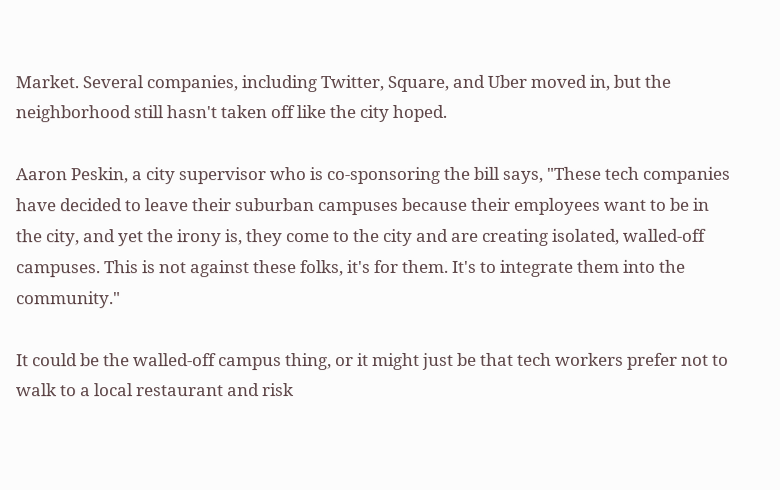Market. Several companies, including Twitter, Square, and Uber moved in, but the neighborhood still hasn't taken off like the city hoped.

Aaron Peskin, a city supervisor who is co-sponsoring the bill says, "These tech companies have decided to leave their suburban campuses because their employees want to be in the city, and yet the irony is, they come to the city and are creating isolated, walled-off campuses. This is not against these folks, it's for them. It's to integrate them into the community."

It could be the walled-off campus thing, or it might just be that tech workers prefer not to walk to a local restaurant and risk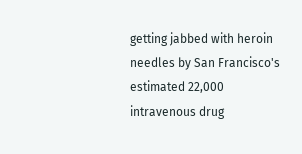getting jabbed with heroin needles by San Francisco's estimated 22,000 intravenous drug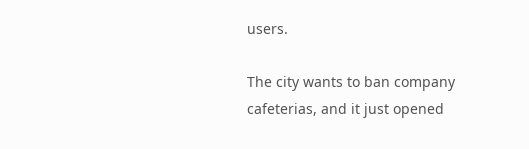users.

The city wants to ban company cafeterias, and it just opened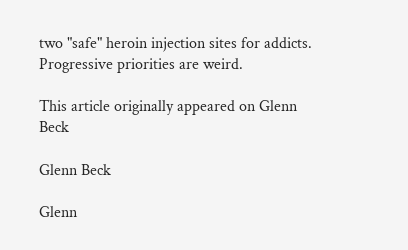two "safe" heroin injection sites for addicts. Progressive priorities are weird.

This article originally appeared on Glenn Beck

Glenn Beck

Glenn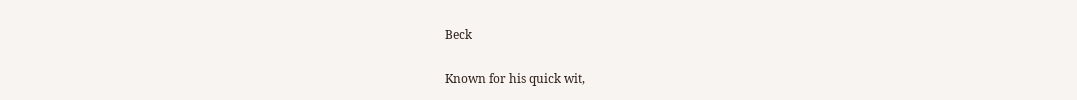Beck

Known for his quick wit,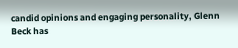candid opinions and engaging personality, Glenn Beck has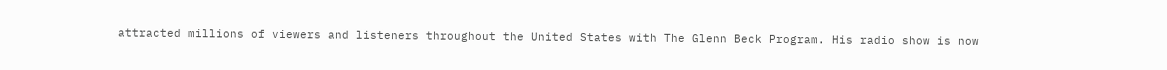attracted millions of viewers and listeners throughout the United States with The Glenn Beck Program. His radio show is now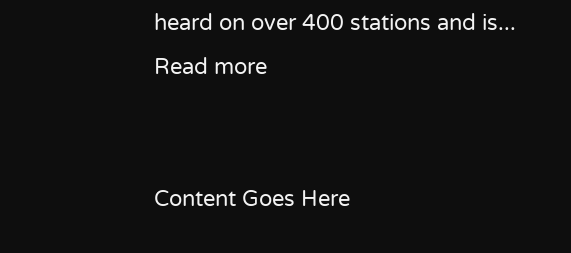heard on over 400 stations and is... Read more


Content Goes Here